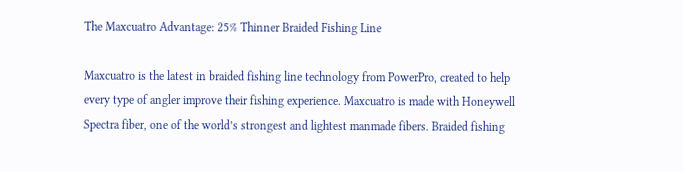The Maxcuatro Advantage: 25% Thinner Braided Fishing Line

Maxcuatro is the latest in braided fishing line technology from PowerPro, created to help every type of angler improve their fishing experience. Maxcuatro is made with Honeywell Spectra fiber, one of the world’s strongest and lightest manmade fibers. Braided fishing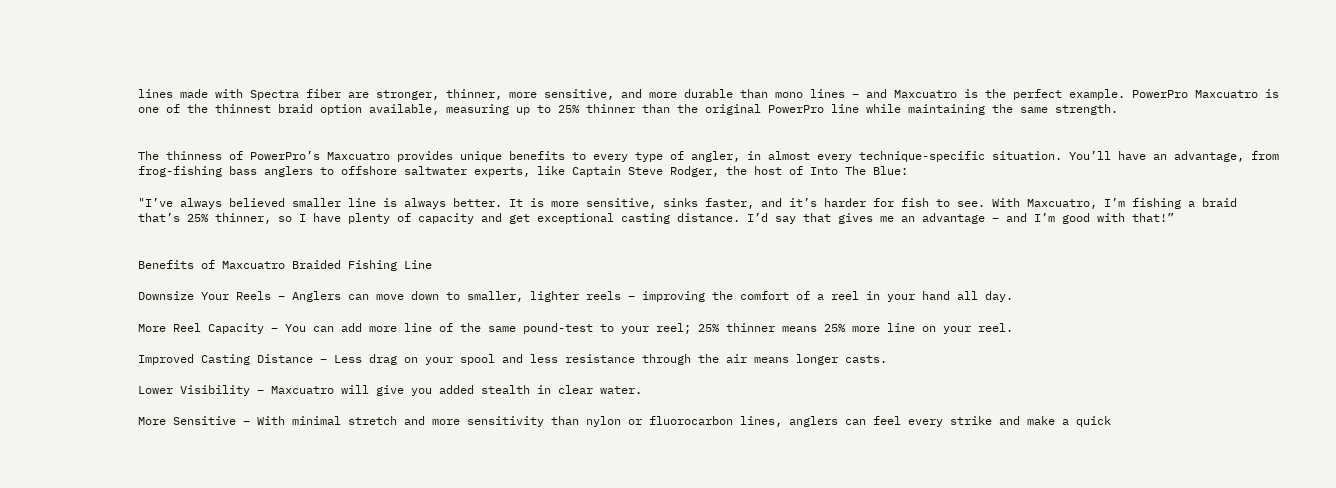lines made with Spectra fiber are stronger, thinner, more sensitive, and more durable than mono lines – and Maxcuatro is the perfect example. PowerPro Maxcuatro is one of the thinnest braid option available, measuring up to 25% thinner than the original PowerPro line while maintaining the same strength.


The thinness of PowerPro’s Maxcuatro provides unique benefits to every type of angler, in almost every technique-specific situation. You’ll have an advantage, from frog-fishing bass anglers to offshore saltwater experts, like Captain Steve Rodger, the host of Into The Blue:

"I’ve always believed smaller line is always better. It is more sensitive, sinks faster, and it’s harder for fish to see. With Maxcuatro, I’m fishing a braid that’s 25% thinner, so I have plenty of capacity and get exceptional casting distance. I’d say that gives me an advantage – and I’m good with that!”


Benefits of Maxcuatro Braided Fishing Line

Downsize Your Reels – Anglers can move down to smaller, lighter reels – improving the comfort of a reel in your hand all day.

More Reel Capacity – You can add more line of the same pound-test to your reel; 25% thinner means 25% more line on your reel.

Improved Casting Distance – Less drag on your spool and less resistance through the air means longer casts.

Lower Visibility – Maxcuatro will give you added stealth in clear water.

More Sensitive – With minimal stretch and more sensitivity than nylon or fluorocarbon lines, anglers can feel every strike and make a quick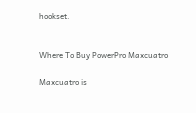hookset.


Where To Buy PowerPro Maxcuatro

Maxcuatro is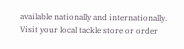available nationally and internationally. Visit your local tackle store or order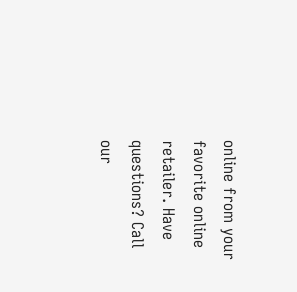online from your favorite online retailer. Have questions? Call our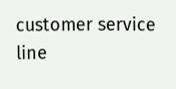customer service line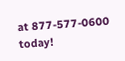at 877-577-0600 today!